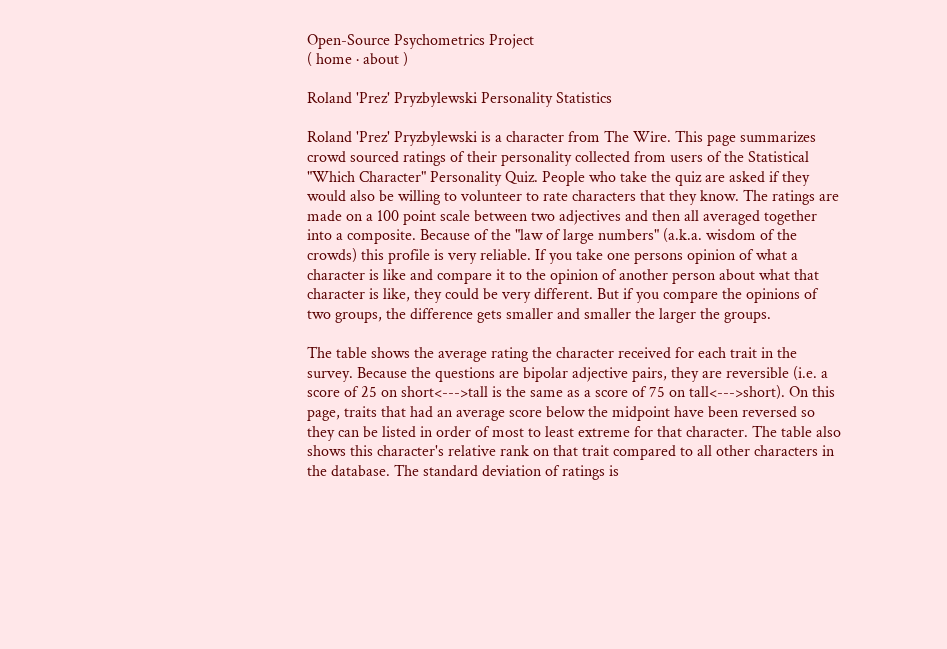Open-Source Psychometrics Project
( home · about )

Roland 'Prez' Pryzbylewski Personality Statistics

Roland 'Prez' Pryzbylewski is a character from The Wire. This page summarizes crowd sourced ratings of their personality collected from users of the Statistical "Which Character" Personality Quiz. People who take the quiz are asked if they would also be willing to volunteer to rate characters that they know. The ratings are made on a 100 point scale between two adjectives and then all averaged together into a composite. Because of the "law of large numbers" (a.k.a. wisdom of the crowds) this profile is very reliable. If you take one persons opinion of what a character is like and compare it to the opinion of another person about what that character is like, they could be very different. But if you compare the opinions of two groups, the difference gets smaller and smaller the larger the groups.

The table shows the average rating the character received for each trait in the survey. Because the questions are bipolar adjective pairs, they are reversible (i.e. a score of 25 on short<--->tall is the same as a score of 75 on tall<--->short). On this page, traits that had an average score below the midpoint have been reversed so they can be listed in order of most to least extreme for that character. The table also shows this character's relative rank on that trait compared to all other characters in the database. The standard deviation of ratings is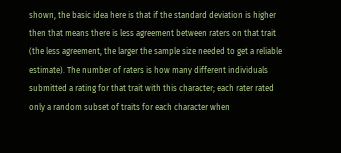shown, the basic idea here is that if the standard deviation is higher then that means there is less agreement between raters on that trait (the less agreement, the larger the sample size needed to get a reliable estimate). The number of raters is how many different individuals submitted a rating for that trait with this character; each rater rated only a random subset of traits for each character when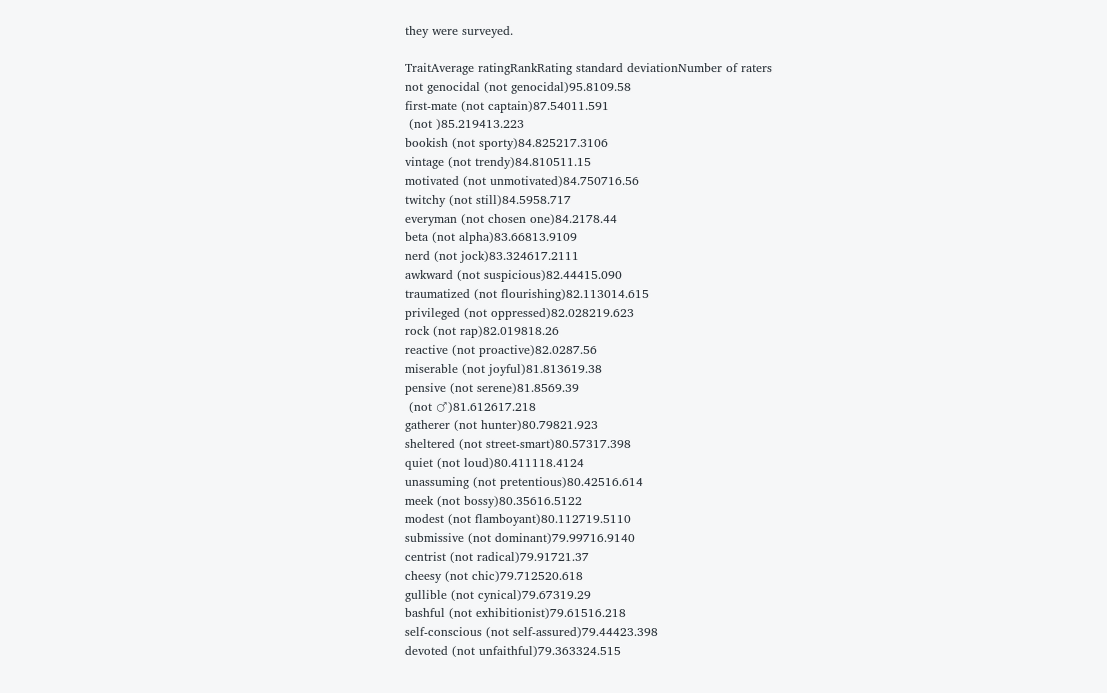they were surveyed.

TraitAverage ratingRankRating standard deviationNumber of raters
not genocidal (not genocidal)95.8109.58
first-mate (not captain)87.54011.591
 (not )85.219413.223
bookish (not sporty)84.825217.3106
vintage (not trendy)84.810511.15
motivated (not unmotivated)84.750716.56
twitchy (not still)84.5958.717
everyman (not chosen one)84.2178.44
beta (not alpha)83.66813.9109
nerd (not jock)83.324617.2111
awkward (not suspicious)82.44415.090
traumatized (not flourishing)82.113014.615
privileged (not oppressed)82.028219.623
rock (not rap)82.019818.26
reactive (not proactive)82.0287.56
miserable (not joyful)81.813619.38
pensive (not serene)81.8569.39
 (not ♂)81.612617.218
gatherer (not hunter)80.79821.923
sheltered (not street-smart)80.57317.398
quiet (not loud)80.411118.4124
unassuming (not pretentious)80.42516.614
meek (not bossy)80.35616.5122
modest (not flamboyant)80.112719.5110
submissive (not dominant)79.99716.9140
centrist (not radical)79.91721.37
cheesy (not chic)79.712520.618
gullible (not cynical)79.67319.29
bashful (not exhibitionist)79.61516.218
self-conscious (not self-assured)79.44423.398
devoted (not unfaithful)79.363324.515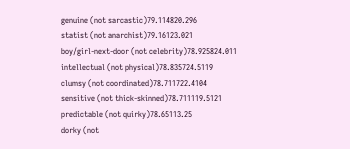genuine (not sarcastic)79.114820.296
statist (not anarchist)79.16123.021
boy/girl-next-door (not celebrity)78.925824.011
intellectual (not physical)78.835724.5119
clumsy (not coordinated)78.711722.4104
sensitive (not thick-skinned)78.711119.5121
predictable (not quirky)78.65113.25
dorky (not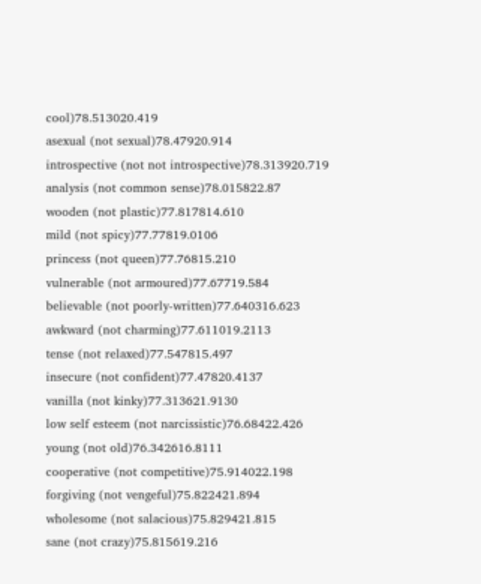cool)78.513020.419
asexual (not sexual)78.47920.914
introspective (not not introspective)78.313920.719
analysis (not common sense)78.015822.87
wooden (not plastic)77.817814.610
mild (not spicy)77.77819.0106
princess (not queen)77.76815.210
vulnerable (not armoured)77.67719.584
believable (not poorly-written)77.640316.623
awkward (not charming)77.611019.2113
tense (not relaxed)77.547815.497
insecure (not confident)77.47820.4137
vanilla (not kinky)77.313621.9130
low self esteem (not narcissistic)76.68422.426
young (not old)76.342616.8111
cooperative (not competitive)75.914022.198
forgiving (not vengeful)75.822421.894
wholesome (not salacious)75.829421.815
sane (not crazy)75.815619.216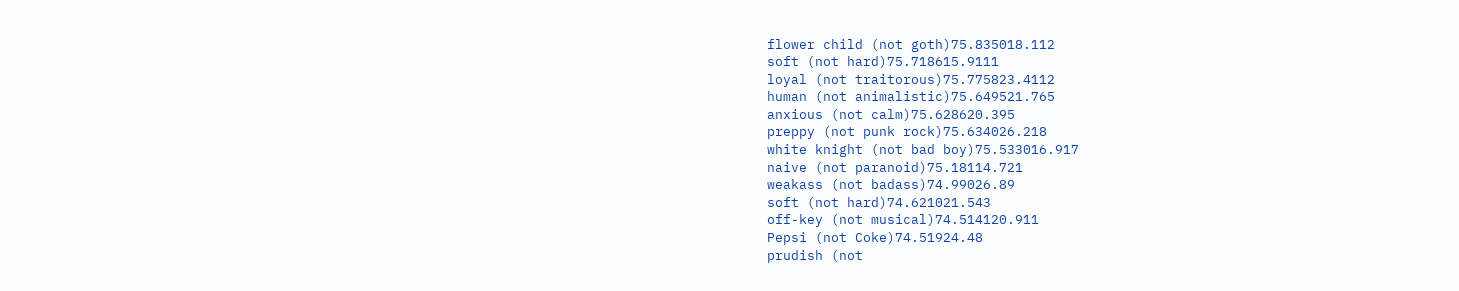flower child (not goth)75.835018.112
soft (not hard)75.718615.9111
loyal (not traitorous)75.775823.4112
human (not animalistic)75.649521.765
anxious (not calm)75.628620.395
preppy (not punk rock)75.634026.218
white knight (not bad boy)75.533016.917
naive (not paranoid)75.18114.721
weakass (not badass)74.99026.89
soft (not hard)74.621021.543
off-key (not musical)74.514120.911
Pepsi (not Coke)74.51924.48
prudish (not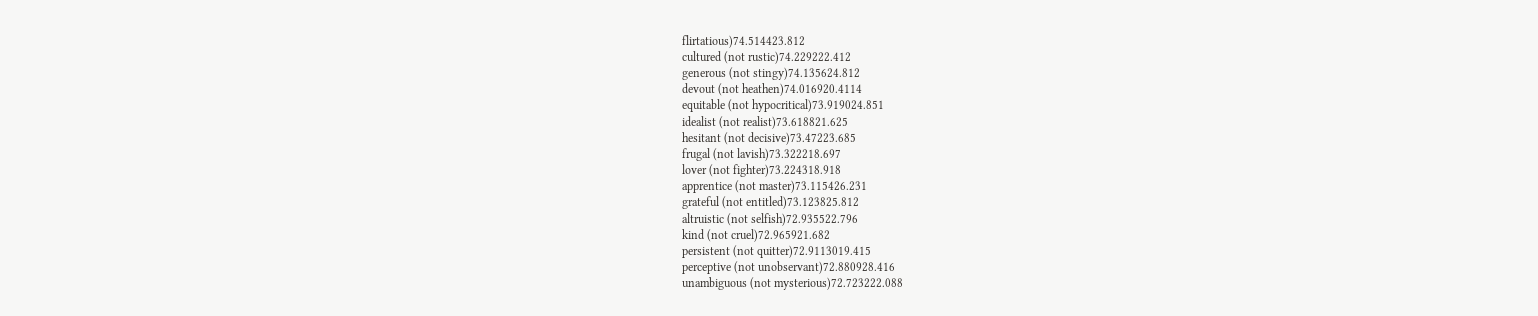flirtatious)74.514423.812
cultured (not rustic)74.229222.412
generous (not stingy)74.135624.812
devout (not heathen)74.016920.4114
equitable (not hypocritical)73.919024.851
idealist (not realist)73.618821.625
hesitant (not decisive)73.47223.685
frugal (not lavish)73.322218.697
lover (not fighter)73.224318.918
apprentice (not master)73.115426.231
grateful (not entitled)73.123825.812
altruistic (not selfish)72.935522.796
kind (not cruel)72.965921.682
persistent (not quitter)72.9113019.415
perceptive (not unobservant)72.880928.416
unambiguous (not mysterious)72.723222.088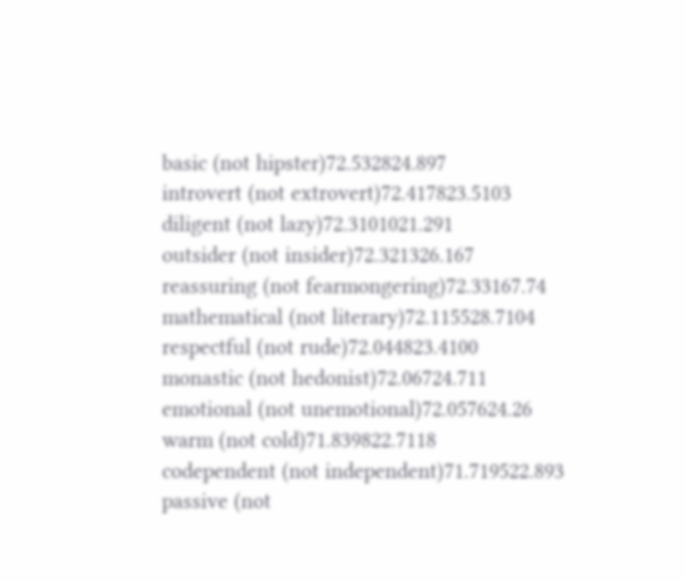basic (not hipster)72.532824.897
introvert (not extrovert)72.417823.5103
diligent (not lazy)72.3101021.291
outsider (not insider)72.321326.167
reassuring (not fearmongering)72.33167.74
mathematical (not literary)72.115528.7104
respectful (not rude)72.044823.4100
monastic (not hedonist)72.06724.711
emotional (not unemotional)72.057624.26
warm (not cold)71.839822.7118
codependent (not independent)71.719522.893
passive (not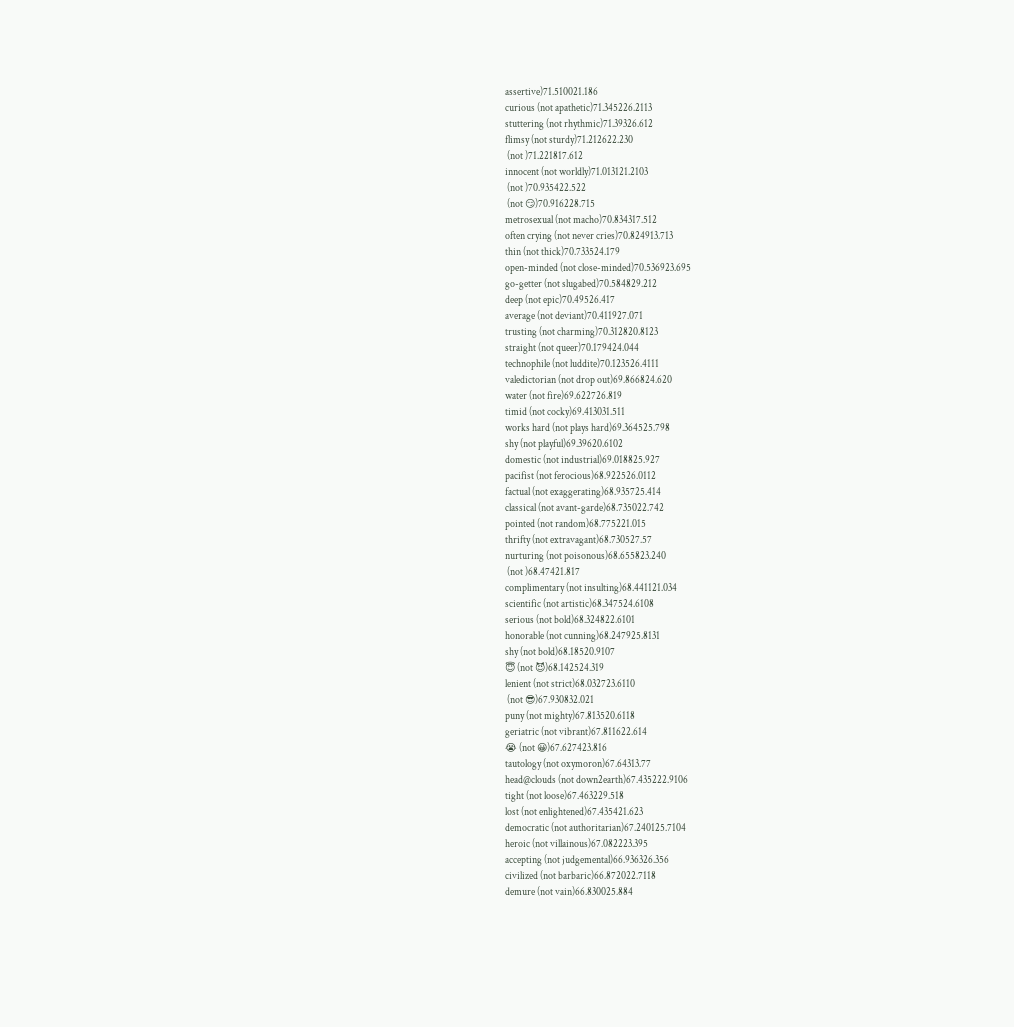assertive)71.510021.186
curious (not apathetic)71.345226.2113
stuttering (not rhythmic)71.39326.612
flimsy (not sturdy)71.212622.230
 (not )71.221817.612
innocent (not worldly)71.013121.2103
 (not )70.935422.522
 (not 😏)70.916228.715
metrosexual (not macho)70.834317.512
often crying (not never cries)70.824913.713
thin (not thick)70.733524.179
open-minded (not close-minded)70.536923.695
go-getter (not slugabed)70.584829.212
deep (not epic)70.49526.417
average (not deviant)70.411927.071
trusting (not charming)70.312820.8123
straight (not queer)70.179424.044
technophile (not luddite)70.123526.4111
valedictorian (not drop out)69.866824.620
water (not fire)69.622726.819
timid (not cocky)69.413031.511
works hard (not plays hard)69.364525.798
shy (not playful)69.39620.6102
domestic (not industrial)69.018825.927
pacifist (not ferocious)68.922526.0112
factual (not exaggerating)68.935725.414
classical (not avant-garde)68.735022.742
pointed (not random)68.775221.015
thrifty (not extravagant)68.730527.57
nurturing (not poisonous)68.655823.240
 (not )68.47421.817
complimentary (not insulting)68.441121.034
scientific (not artistic)68.347524.6108
serious (not bold)68.324822.6101
honorable (not cunning)68.247925.8131
shy (not bold)68.18520.9107
😇 (not 😈)68.142524.319
lenient (not strict)68.032723.6110
 (not 😎)67.930832.021
puny (not mighty)67.813520.6118
geriatric (not vibrant)67.811622.614
😭 (not 😀)67.627423.816
tautology (not oxymoron)67.64313.77
head@clouds (not down2earth)67.435222.9106
tight (not loose)67.463229.518
lost (not enlightened)67.435421.623
democratic (not authoritarian)67.240125.7104
heroic (not villainous)67.082223.395
accepting (not judgemental)66.936326.356
civilized (not barbaric)66.872022.7118
demure (not vain)66.830025.884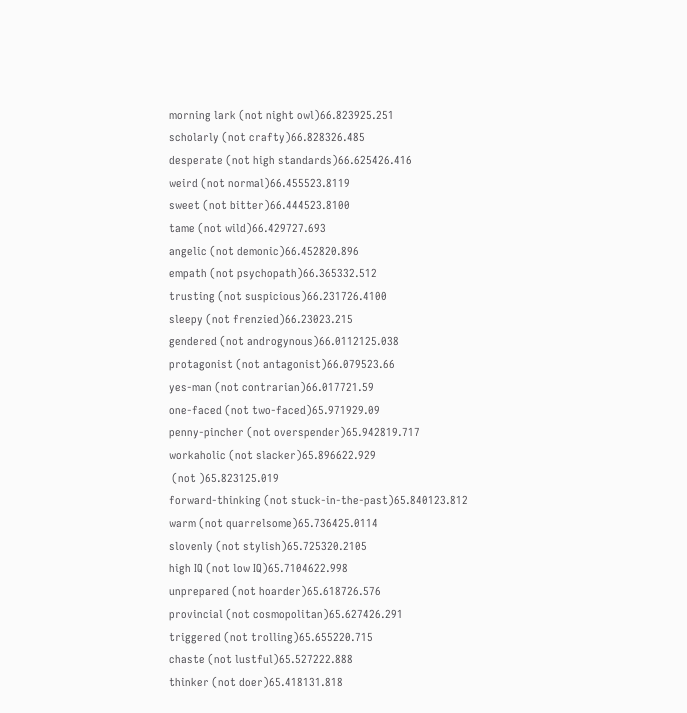morning lark (not night owl)66.823925.251
scholarly (not crafty)66.828326.485
desperate (not high standards)66.625426.416
weird (not normal)66.455523.8119
sweet (not bitter)66.444523.8100
tame (not wild)66.429727.693
angelic (not demonic)66.452820.896
empath (not psychopath)66.365332.512
trusting (not suspicious)66.231726.4100
sleepy (not frenzied)66.23023.215
gendered (not androgynous)66.0112125.038
protagonist (not antagonist)66.079523.66
yes-man (not contrarian)66.017721.59
one-faced (not two-faced)65.971929.09
penny-pincher (not overspender)65.942819.717
workaholic (not slacker)65.896622.929
 (not )65.823125.019
forward-thinking (not stuck-in-the-past)65.840123.812
warm (not quarrelsome)65.736425.0114
slovenly (not stylish)65.725320.2105
high IQ (not low IQ)65.7104622.998
unprepared (not hoarder)65.618726.576
provincial (not cosmopolitan)65.627426.291
triggered (not trolling)65.655220.715
chaste (not lustful)65.527222.888
thinker (not doer)65.418131.818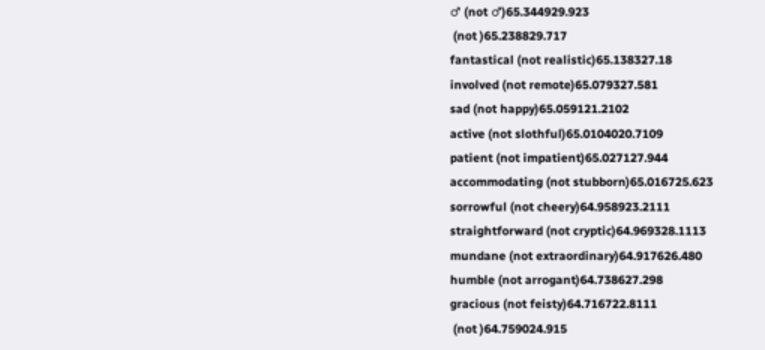♂ (not ♂)65.344929.923
 (not )65.238829.717
fantastical (not realistic)65.138327.18
involved (not remote)65.079327.581
sad (not happy)65.059121.2102
active (not slothful)65.0104020.7109
patient (not impatient)65.027127.944
accommodating (not stubborn)65.016725.623
sorrowful (not cheery)64.958923.2111
straightforward (not cryptic)64.969328.1113
mundane (not extraordinary)64.917626.480
humble (not arrogant)64.738627.298
gracious (not feisty)64.716722.8111
 (not )64.759024.915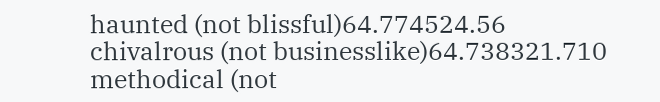haunted (not blissful)64.774524.56
chivalrous (not businesslike)64.738321.710
methodical (not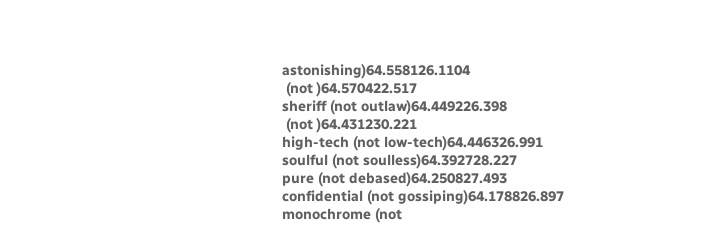astonishing)64.558126.1104
 (not )64.570422.517
sheriff (not outlaw)64.449226.398
 (not )64.431230.221
high-tech (not low-tech)64.446326.991
soulful (not soulless)64.392728.227
pure (not debased)64.250827.493
confidential (not gossiping)64.178826.897
monochrome (not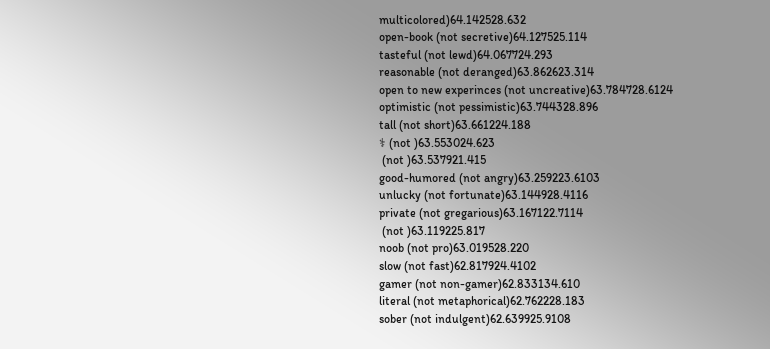multicolored)64.142528.632
open-book (not secretive)64.127525.114
tasteful (not lewd)64.067724.293
reasonable (not deranged)63.862623.314
open to new experinces (not uncreative)63.784728.6124
optimistic (not pessimistic)63.744328.896
tall (not short)63.661224.188
⚕ (not )63.553024.623
 (not )63.537921.415
good-humored (not angry)63.259223.6103
unlucky (not fortunate)63.144928.4116
private (not gregarious)63.167122.7114
 (not )63.119225.817
noob (not pro)63.019528.220
slow (not fast)62.817924.4102
gamer (not non-gamer)62.833134.610
literal (not metaphorical)62.762228.183
sober (not indulgent)62.639925.9108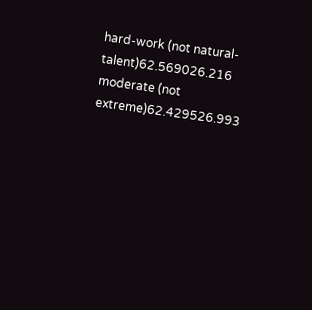hard-work (not natural-talent)62.569026.216
moderate (not extreme)62.429526.993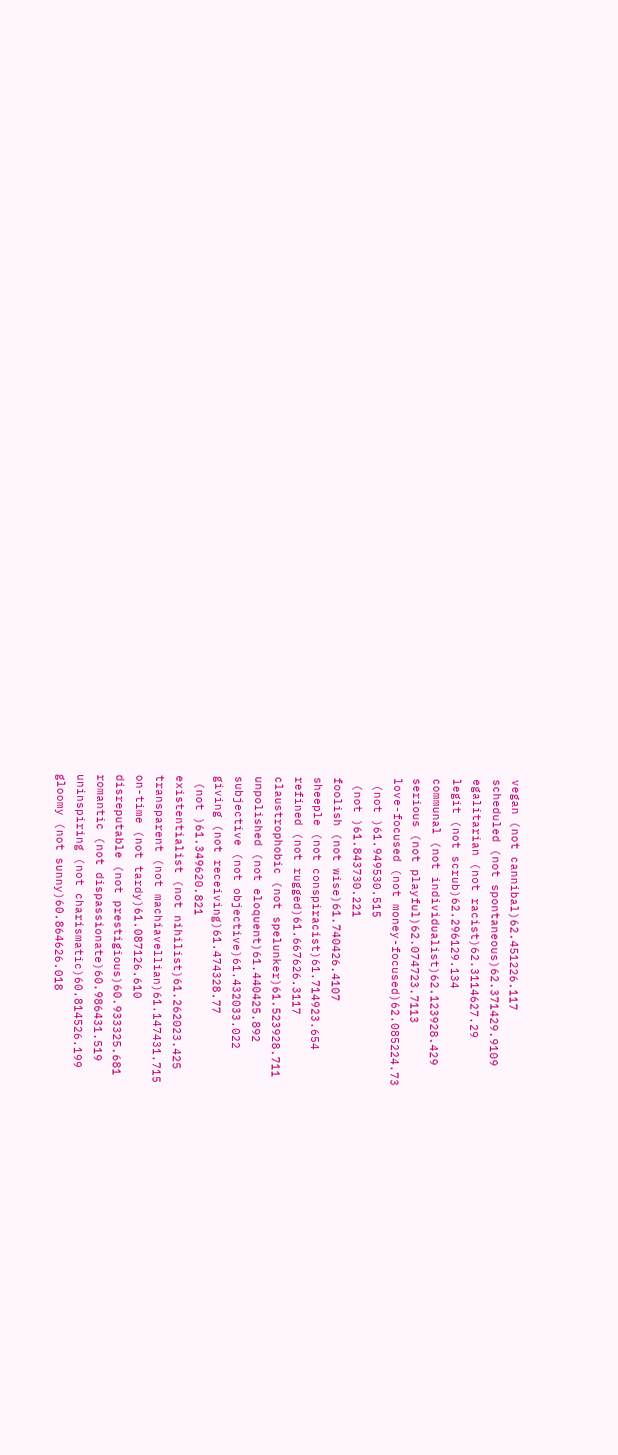vegan (not cannibal)62.451226.117
scheduled (not spontaneous)62.371429.9109
egalitarian (not racist)62.3114627.29
legit (not scrub)62.296129.134
communal (not individualist)62.123928.429
serious (not playful)62.074723.7113
love-focused (not money-focused)62.085224.73
 (not )61.949530.515
 (not )61.843730.221
foolish (not wise)61.740426.4107
sheeple (not conspiracist)61.714923.654
refined (not rugged)61.667626.3117
claustrophobic (not spelunker)61.523928.711
unpolished (not eloquent)61.440425.892
subjective (not objective)61.432033.022
giving (not receiving)61.474328.77
 (not )61.349620.821
existentialist (not nihilist)61.262023.425
transparent (not machiavellian)61.147431.715
on-time (not tardy)61.087126.610
disreputable (not prestigious)60.933325.681
romantic (not dispassionate)60.986431.519
uninspiring (not charismatic)60.814526.199
gloomy (not sunny)60.864626.018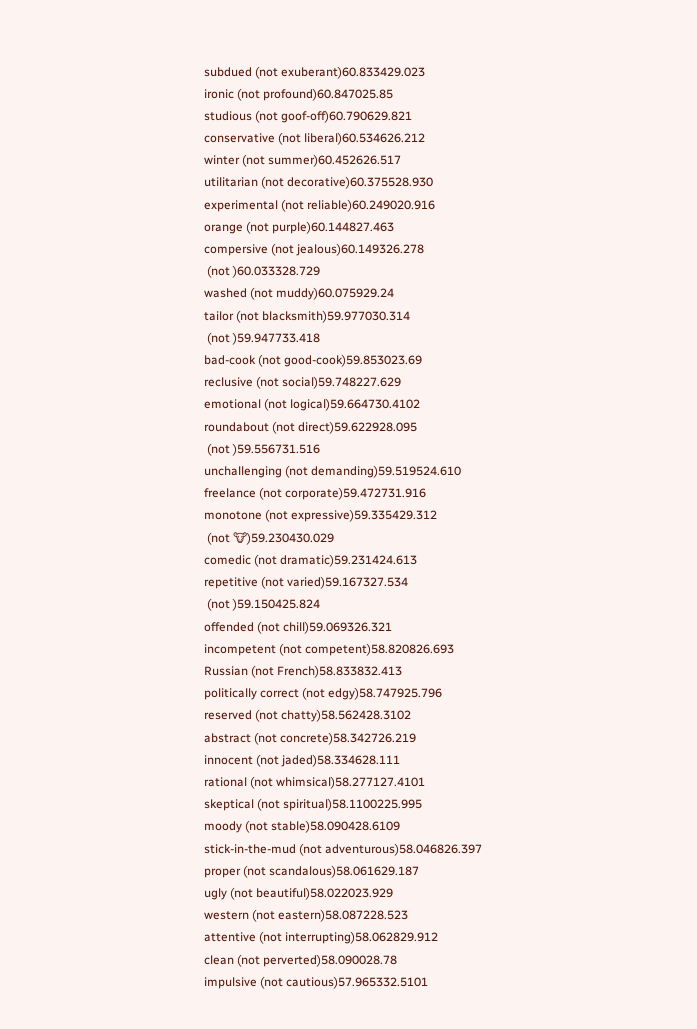subdued (not exuberant)60.833429.023
ironic (not profound)60.847025.85
studious (not goof-off)60.790629.821
conservative (not liberal)60.534626.212
winter (not summer)60.452626.517
utilitarian (not decorative)60.375528.930
experimental (not reliable)60.249020.916
orange (not purple)60.144827.463
compersive (not jealous)60.149326.278
 (not )60.033328.729
washed (not muddy)60.075929.24
tailor (not blacksmith)59.977030.314
 (not )59.947733.418
bad-cook (not good-cook)59.853023.69
reclusive (not social)59.748227.629
emotional (not logical)59.664730.4102
roundabout (not direct)59.622928.095
 (not )59.556731.516
unchallenging (not demanding)59.519524.610
freelance (not corporate)59.472731.916
monotone (not expressive)59.335429.312
 (not 🐮)59.230430.029
comedic (not dramatic)59.231424.613
repetitive (not varied)59.167327.534
 (not )59.150425.824
offended (not chill)59.069326.321
incompetent (not competent)58.820826.693
Russian (not French)58.833832.413
politically correct (not edgy)58.747925.796
reserved (not chatty)58.562428.3102
abstract (not concrete)58.342726.219
innocent (not jaded)58.334628.111
rational (not whimsical)58.277127.4101
skeptical (not spiritual)58.1100225.995
moody (not stable)58.090428.6109
stick-in-the-mud (not adventurous)58.046826.397
proper (not scandalous)58.061629.187
ugly (not beautiful)58.022023.929
western (not eastern)58.087228.523
attentive (not interrupting)58.062829.912
clean (not perverted)58.090028.78
impulsive (not cautious)57.965332.5101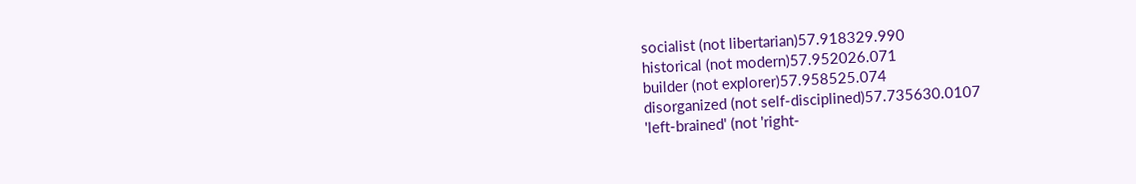socialist (not libertarian)57.918329.990
historical (not modern)57.952026.071
builder (not explorer)57.958525.074
disorganized (not self-disciplined)57.735630.0107
'left-brained' (not 'right-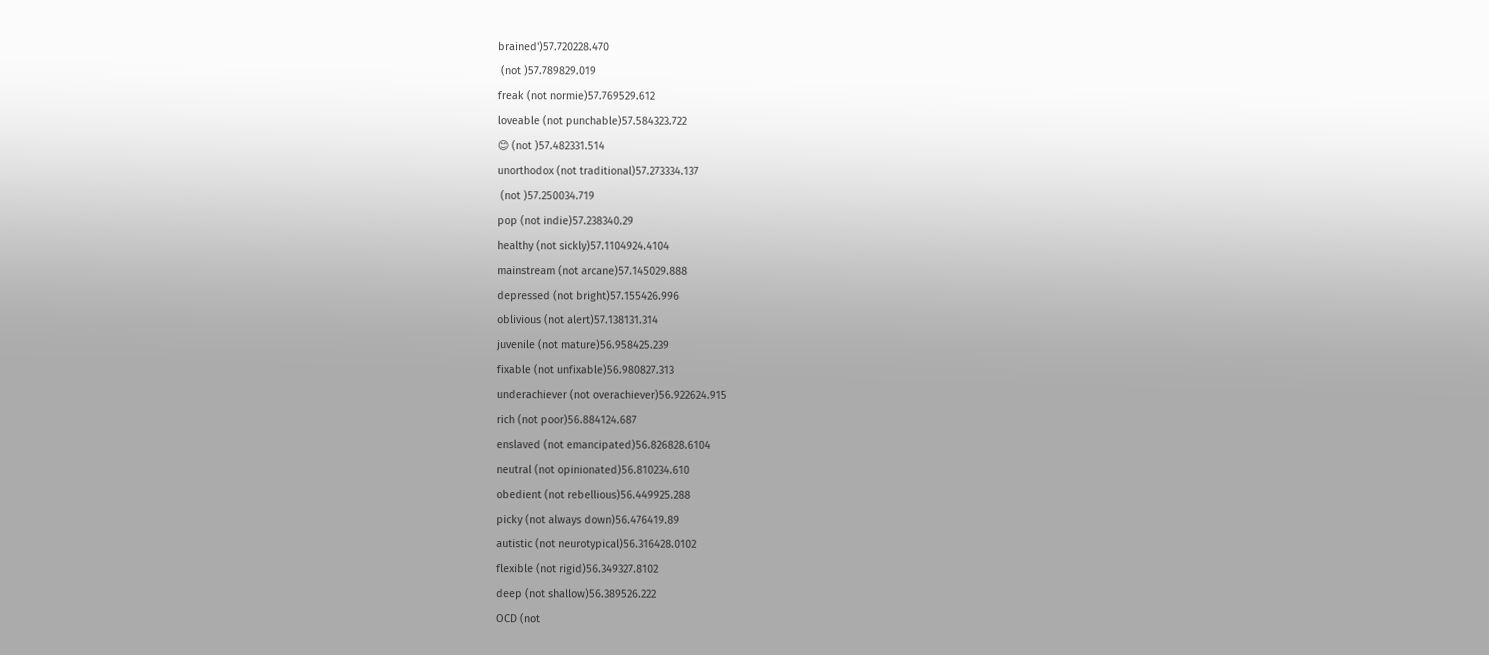brained')57.720228.470
 (not )57.789829.019
freak (not normie)57.769529.612
loveable (not punchable)57.584323.722
😊 (not )57.482331.514
unorthodox (not traditional)57.273334.137
 (not )57.250034.719
pop (not indie)57.238340.29
healthy (not sickly)57.1104924.4104
mainstream (not arcane)57.145029.888
depressed (not bright)57.155426.996
oblivious (not alert)57.138131.314
juvenile (not mature)56.958425.239
fixable (not unfixable)56.980827.313
underachiever (not overachiever)56.922624.915
rich (not poor)56.884124.687
enslaved (not emancipated)56.826828.6104
neutral (not opinionated)56.810234.610
obedient (not rebellious)56.449925.288
picky (not always down)56.476419.89
autistic (not neurotypical)56.316428.0102
flexible (not rigid)56.349327.8102
deep (not shallow)56.389526.222
OCD (not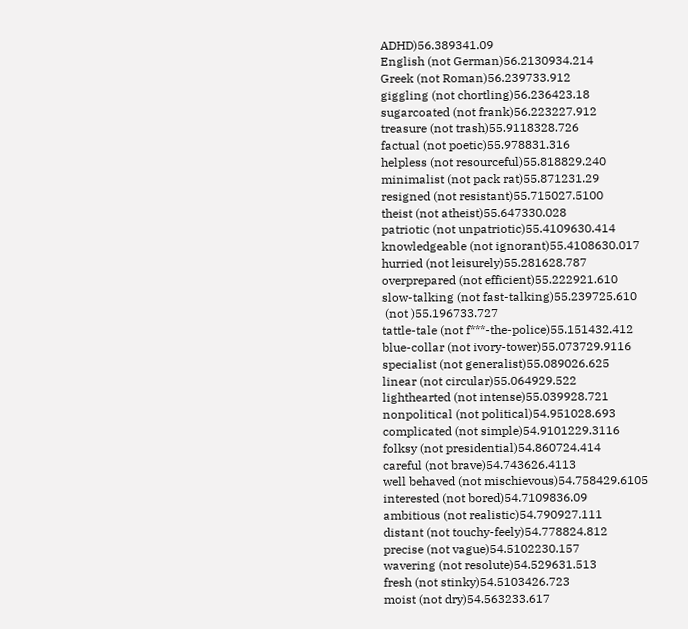ADHD)56.389341.09
English (not German)56.2130934.214
Greek (not Roman)56.239733.912
giggling (not chortling)56.236423.18
sugarcoated (not frank)56.223227.912
treasure (not trash)55.9118328.726
factual (not poetic)55.978831.316
helpless (not resourceful)55.818829.240
minimalist (not pack rat)55.871231.29
resigned (not resistant)55.715027.5100
theist (not atheist)55.647330.028
patriotic (not unpatriotic)55.4109630.414
knowledgeable (not ignorant)55.4108630.017
hurried (not leisurely)55.281628.787
overprepared (not efficient)55.222921.610
slow-talking (not fast-talking)55.239725.610
 (not )55.196733.727
tattle-tale (not f***-the-police)55.151432.412
blue-collar (not ivory-tower)55.073729.9116
specialist (not generalist)55.089026.625
linear (not circular)55.064929.522
lighthearted (not intense)55.039928.721
nonpolitical (not political)54.951028.693
complicated (not simple)54.9101229.3116
folksy (not presidential)54.860724.414
careful (not brave)54.743626.4113
well behaved (not mischievous)54.758429.6105
interested (not bored)54.7109836.09
ambitious (not realistic)54.790927.111
distant (not touchy-feely)54.778824.812
precise (not vague)54.5102230.157
wavering (not resolute)54.529631.513
fresh (not stinky)54.5103426.723
moist (not dry)54.563233.617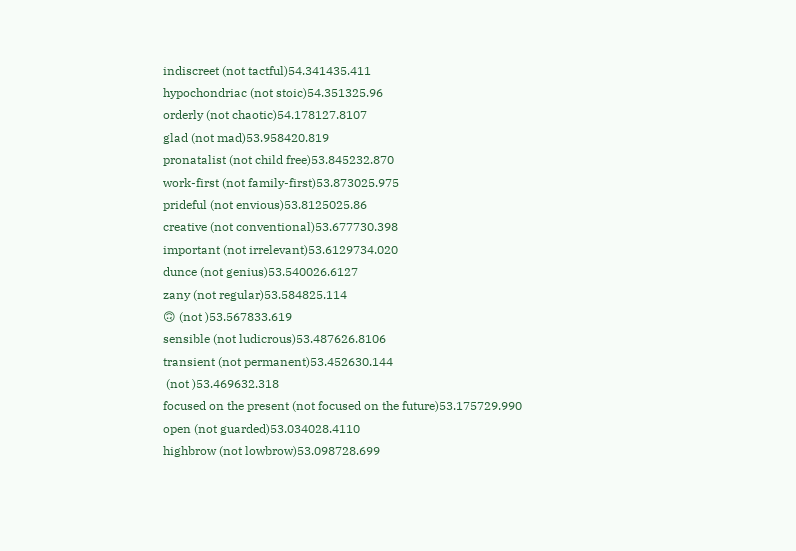indiscreet (not tactful)54.341435.411
hypochondriac (not stoic)54.351325.96
orderly (not chaotic)54.178127.8107
glad (not mad)53.958420.819
pronatalist (not child free)53.845232.870
work-first (not family-first)53.873025.975
prideful (not envious)53.8125025.86
creative (not conventional)53.677730.398
important (not irrelevant)53.6129734.020
dunce (not genius)53.540026.6127
zany (not regular)53.584825.114
🙃 (not )53.567833.619
sensible (not ludicrous)53.487626.8106
transient (not permanent)53.452630.144
 (not )53.469632.318
focused on the present (not focused on the future)53.175729.990
open (not guarded)53.034028.4110
highbrow (not lowbrow)53.098728.699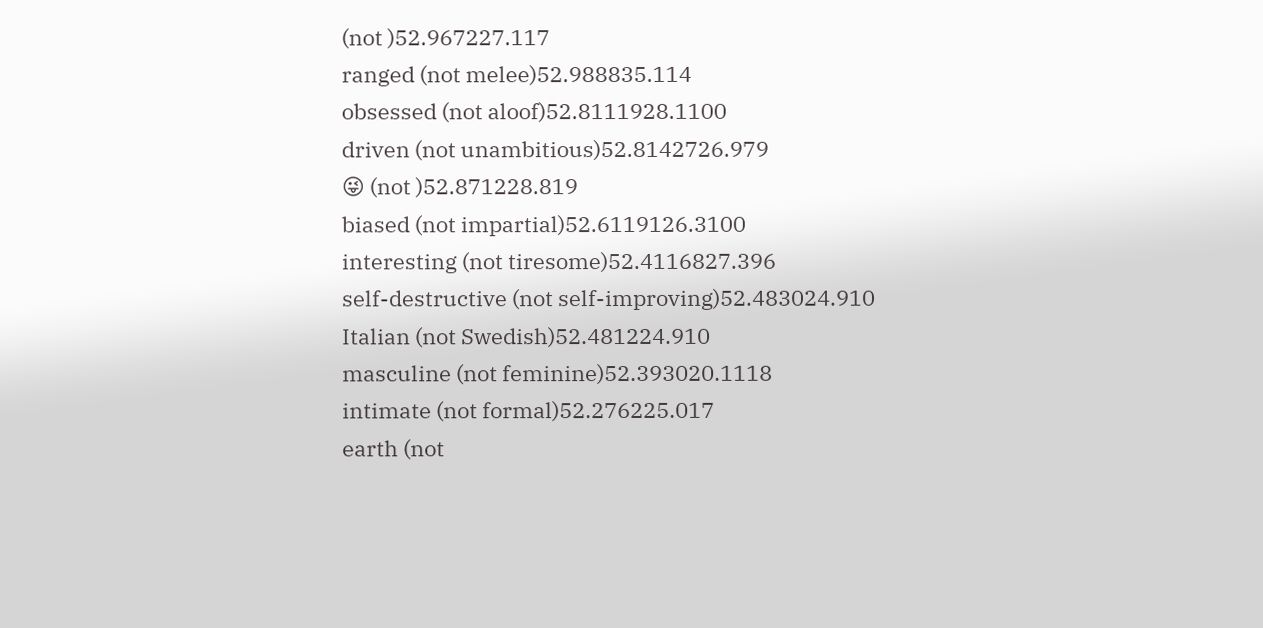(not )52.967227.117
ranged (not melee)52.988835.114
obsessed (not aloof)52.8111928.1100
driven (not unambitious)52.8142726.979
😜 (not )52.871228.819
biased (not impartial)52.6119126.3100
interesting (not tiresome)52.4116827.396
self-destructive (not self-improving)52.483024.910
Italian (not Swedish)52.481224.910
masculine (not feminine)52.393020.1118
intimate (not formal)52.276225.017
earth (not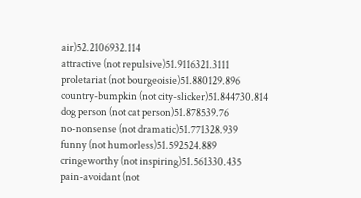air)52.2106932.114
attractive (not repulsive)51.9116321.3111
proletariat (not bourgeoisie)51.880129.896
country-bumpkin (not city-slicker)51.844730.814
dog person (not cat person)51.878539.76
no-nonsense (not dramatic)51.771328.939
funny (not humorless)51.592524.889
cringeworthy (not inspiring)51.561330.435
pain-avoidant (not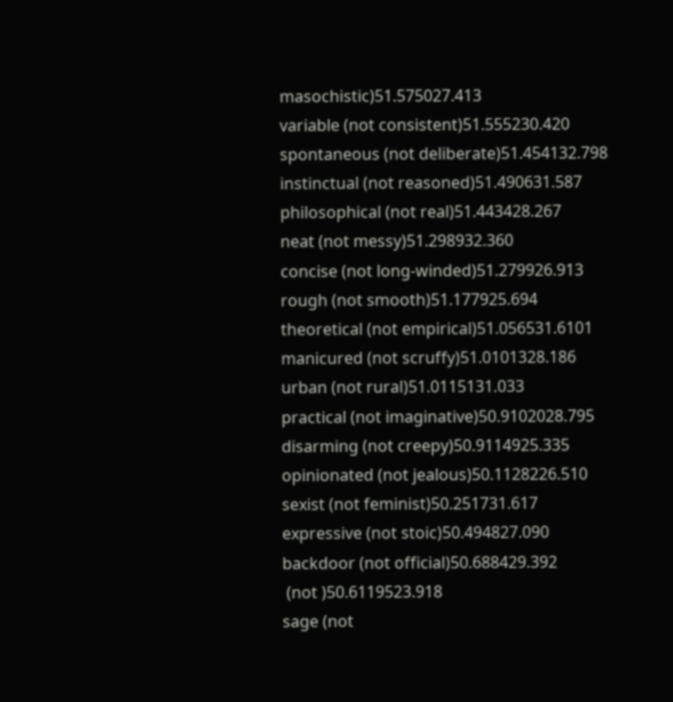masochistic)51.575027.413
variable (not consistent)51.555230.420
spontaneous (not deliberate)51.454132.798
instinctual (not reasoned)51.490631.587
philosophical (not real)51.443428.267
neat (not messy)51.298932.360
concise (not long-winded)51.279926.913
rough (not smooth)51.177925.694
theoretical (not empirical)51.056531.6101
manicured (not scruffy)51.0101328.186
urban (not rural)51.0115131.033
practical (not imaginative)50.9102028.795
disarming (not creepy)50.9114925.335
opinionated (not jealous)50.1128226.510
sexist (not feminist)50.251731.617
expressive (not stoic)50.494827.090
backdoor (not official)50.688429.392
 (not )50.6119523.918
sage (not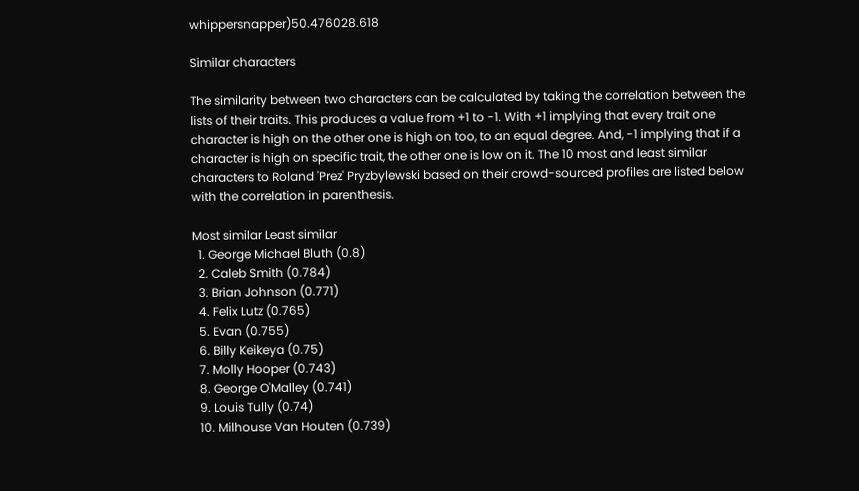whippersnapper)50.476028.618

Similar characters

The similarity between two characters can be calculated by taking the correlation between the lists of their traits. This produces a value from +1 to -1. With +1 implying that every trait one character is high on the other one is high on too, to an equal degree. And, -1 implying that if a character is high on specific trait, the other one is low on it. The 10 most and least similar characters to Roland 'Prez' Pryzbylewski based on their crowd-sourced profiles are listed below with the correlation in parenthesis.

Most similar Least similar
  1. George Michael Bluth (0.8)
  2. Caleb Smith (0.784)
  3. Brian Johnson (0.771)
  4. Felix Lutz (0.765)
  5. Evan (0.755)
  6. Billy Keikeya (0.75)
  7. Molly Hooper (0.743)
  8. George O'Malley (0.741)
  9. Louis Tully (0.74)
  10. Milhouse Van Houten (0.739)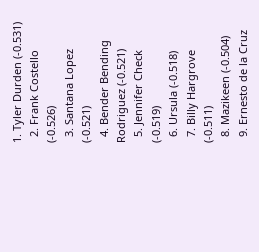1. Tyler Durden (-0.531)
  2. Frank Costello (-0.526)
  3. Santana Lopez (-0.521)
  4. Bender Bending Rodriguez (-0.521)
  5. Jennifer Check (-0.519)
  6. Ursula (-0.518)
  7. Billy Hargrove (-0.511)
  8. Mazikeen (-0.504)
  9. Ernesto de la Cruz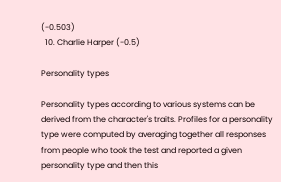(-0.503)
  10. Charlie Harper (-0.5)

Personality types

Personality types according to various systems can be derived from the character's traits. Profiles for a personality type were computed by averaging together all responses from people who took the test and reported a given personality type and then this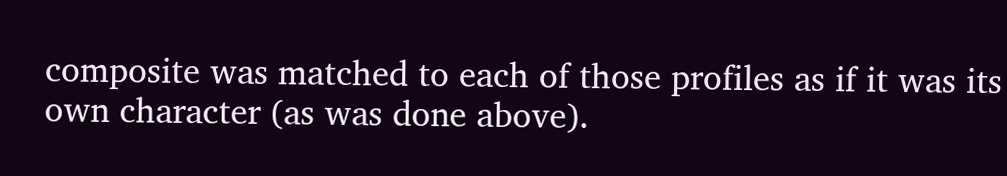composite was matched to each of those profiles as if it was its own character (as was done above).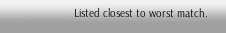Listed closest to worst match.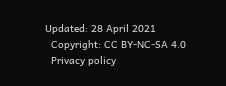Updated: 28 April 2021
  Copyright: CC BY-NC-SA 4.0
  Privacy policy